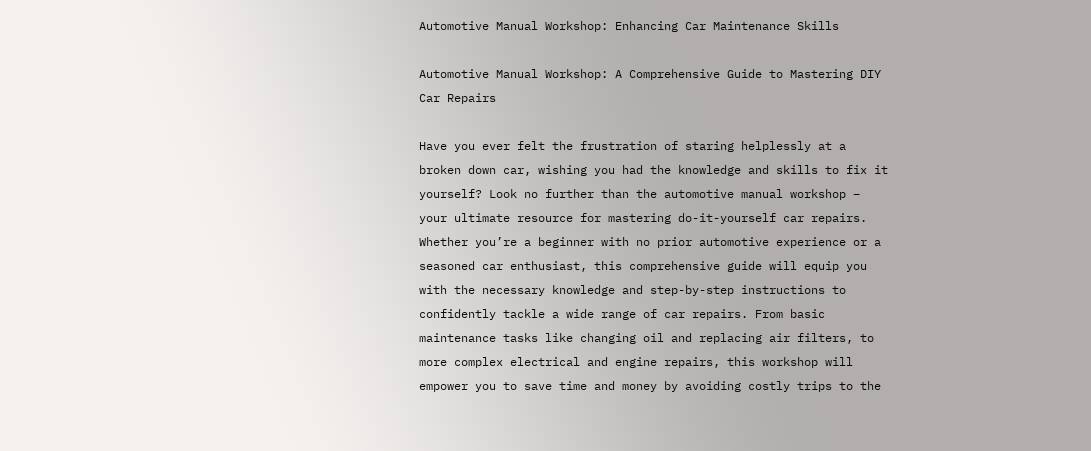Automotive Manual Workshop: Enhancing Car Maintenance Skills

Automotive Manual Workshop: A Comprehensive Guide to Mastering DIY Car Repairs

Have you ever felt the frustration of staring helplessly at a broken down car, wishing you had the knowledge and skills to fix it yourself? Look no further than the automotive manual workshop – your ultimate resource for mastering do-it-yourself car repairs. Whether you’re a beginner with no prior automotive experience or a seasoned car enthusiast, this comprehensive guide will equip you with the necessary knowledge and step-by-step instructions to confidently tackle a wide range of car repairs. From basic maintenance tasks like changing oil and replacing air filters, to more complex electrical and engine repairs, this workshop will empower you to save time and money by avoiding costly trips to the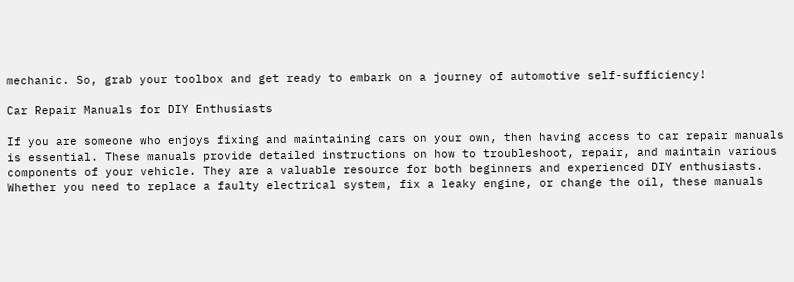mechanic. So, grab your toolbox and get ready to embark on a journey of automotive self-sufficiency!

Car Repair Manuals for DIY Enthusiasts

If you are someone who enjoys fixing and maintaining cars on your own, then having access to car repair manuals is essential. These manuals provide detailed instructions on how to troubleshoot, repair, and maintain various components of your vehicle. They are a valuable resource for both beginners and experienced DIY enthusiasts. Whether you need to replace a faulty electrical system, fix a leaky engine, or change the oil, these manuals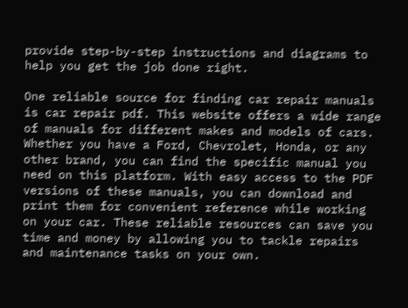provide step-by-step instructions and diagrams to help you get the job done right.

One reliable source for finding car repair manuals is car repair pdf. This website offers a wide range of manuals for different makes and models of cars. Whether you have a Ford, Chevrolet, Honda, or any other brand, you can find the specific manual you need on this platform. With easy access to the PDF versions of these manuals, you can download and print them for convenient reference while working on your car. These reliable resources can save you time and money by allowing you to tackle repairs and maintenance tasks on your own.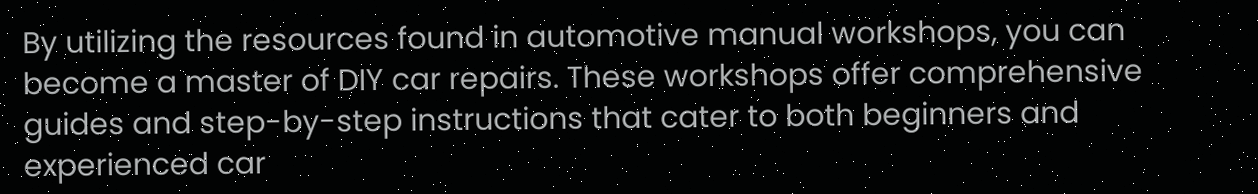By utilizing the resources found in automotive manual workshops, you can become a master of DIY car repairs. These workshops offer comprehensive guides and step-by-step instructions that cater to both beginners and experienced car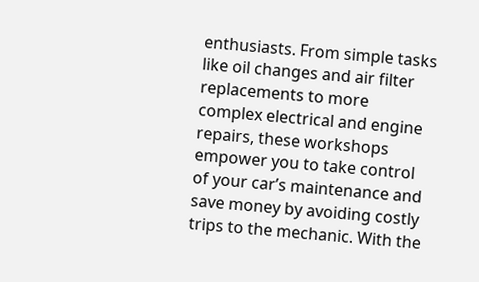enthusiasts. From simple tasks like oil changes and air filter replacements to more complex electrical and engine repairs, these workshops empower you to take control of your car’s maintenance and save money by avoiding costly trips to the mechanic. With the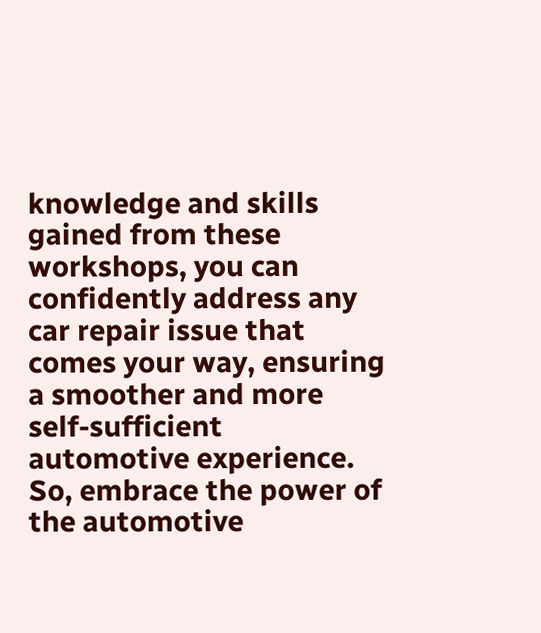knowledge and skills gained from these workshops, you can confidently address any car repair issue that comes your way, ensuring a smoother and more self-sufficient automotive experience. So, embrace the power of the automotive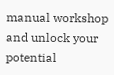manual workshop and unlock your potential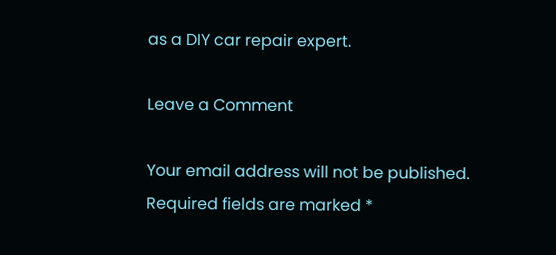as a DIY car repair expert.

Leave a Comment

Your email address will not be published. Required fields are marked *